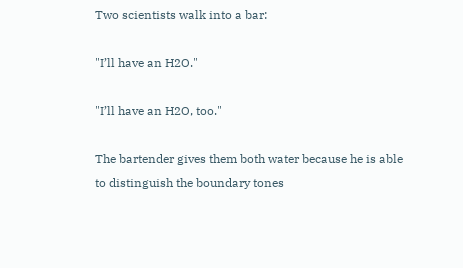Two scientists walk into a bar:

"I’ll have an H2O."

"I’ll have an H2O, too."

The bartender gives them both water because he is able to distinguish the boundary tones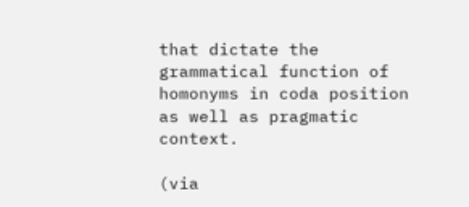that dictate the grammatical function of homonyms in coda position as well as pragmatic context.

(via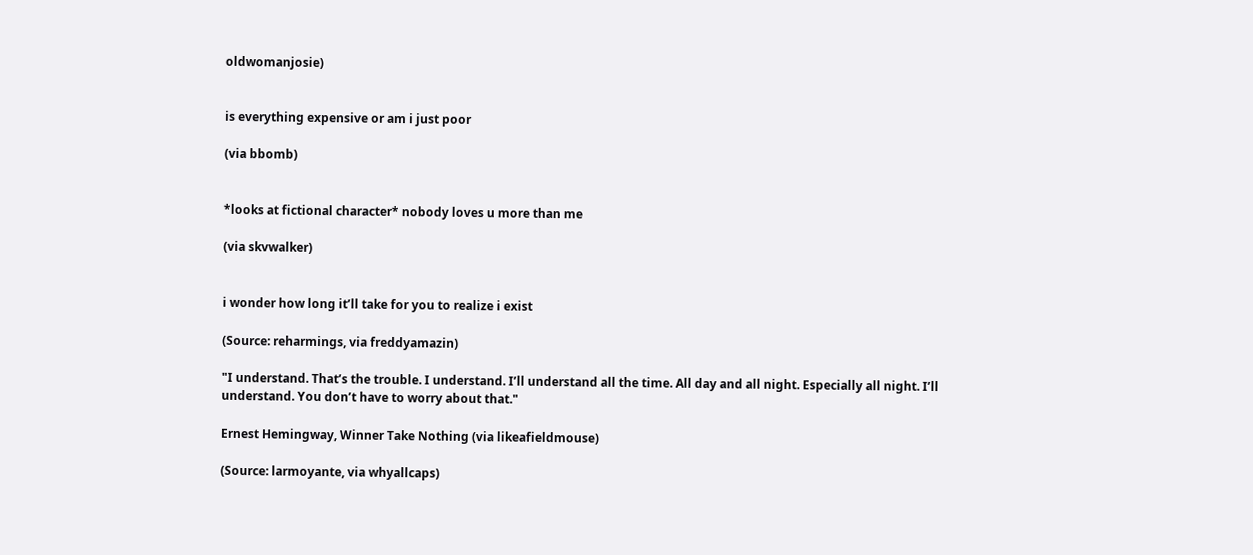oldwomanjosie)


is everything expensive or am i just poor

(via bbomb)


*looks at fictional character* nobody loves u more than me

(via skvwalker)


i wonder how long it’ll take for you to realize i exist

(Source: reharmings, via freddyamazin)

"I understand. That’s the trouble. I understand. I’ll understand all the time. All day and all night. Especially all night. I’ll understand. You don’t have to worry about that."

Ernest Hemingway, Winner Take Nothing (via likeafieldmouse)

(Source: larmoyante, via whyallcaps)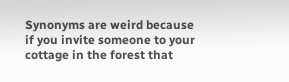Synonyms are weird because if you invite someone to your cottage in the forest that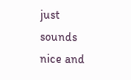just sounds nice and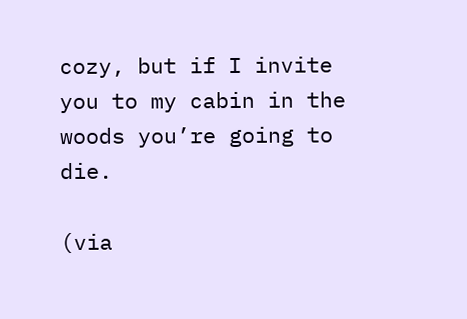cozy, but if I invite you to my cabin in the woods you’re going to die.

(via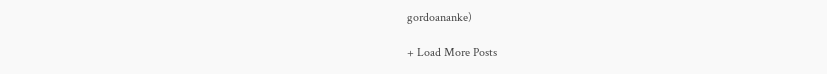gordoananke)

+ Load More Posts